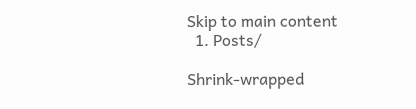Skip to main content
  1. Posts/

Shrink-wrapped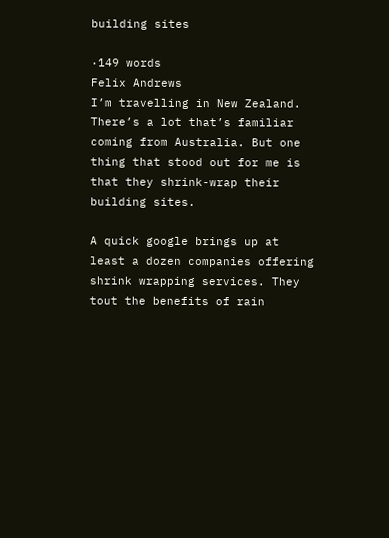building sites

·149 words
Felix Andrews
I’m travelling in New Zealand. There’s a lot that’s familiar coming from Australia. But one thing that stood out for me is that they shrink-wrap their building sites.

A quick google brings up at least a dozen companies offering shrink wrapping services. They tout the benefits of rain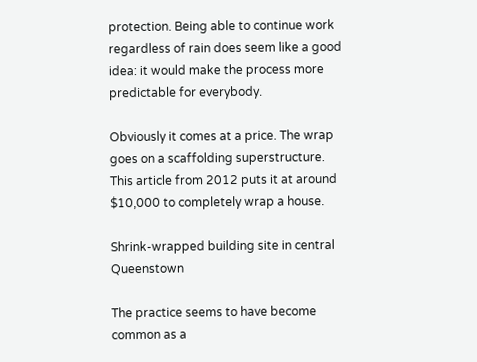protection. Being able to continue work regardless of rain does seem like a good idea: it would make the process more predictable for everybody.

Obviously it comes at a price. The wrap goes on a scaffolding superstructure. This article from 2012 puts it at around $10,000 to completely wrap a house.

Shrink-wrapped building site in central Queenstown

The practice seems to have become common as a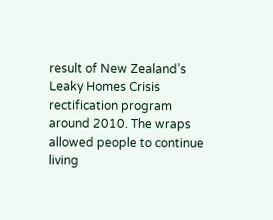result of New Zealand’s Leaky Homes Crisis rectification program around 2010. The wraps allowed people to continue living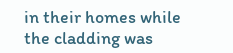in their homes while the cladding was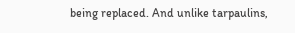being replaced. And unlike tarpaulins,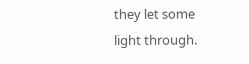they let some light through.